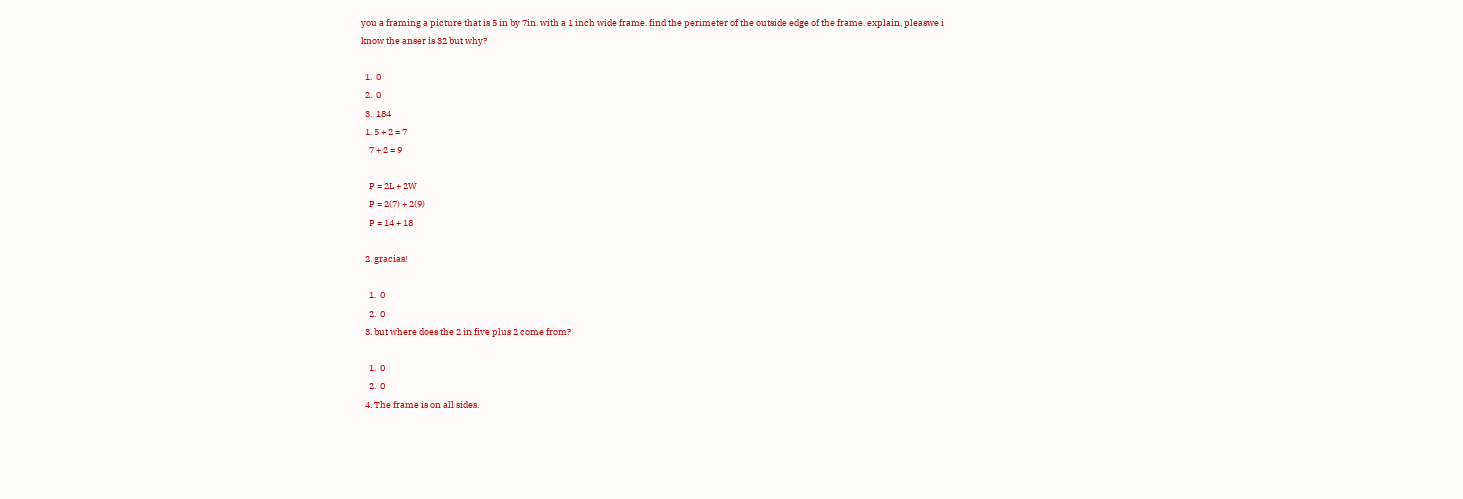you a framing a picture that is 5 in by 7in. with a 1 inch wide frame. find the perimeter of the outside edge of the frame. explain, pleaswe i know the anser is 32 but why?

  1.  0
  2.  0
  3.  184
  1. 5 + 2 = 7
    7 + 2 = 9

    P = 2L + 2W
    P = 2(7) + 2(9)
    P = 14 + 18

  2. gracias!

    1.  0
    2.  0
  3. but where does the 2 in five plus 2 come from?

    1.  0
    2.  0
  4. The frame is on all sides.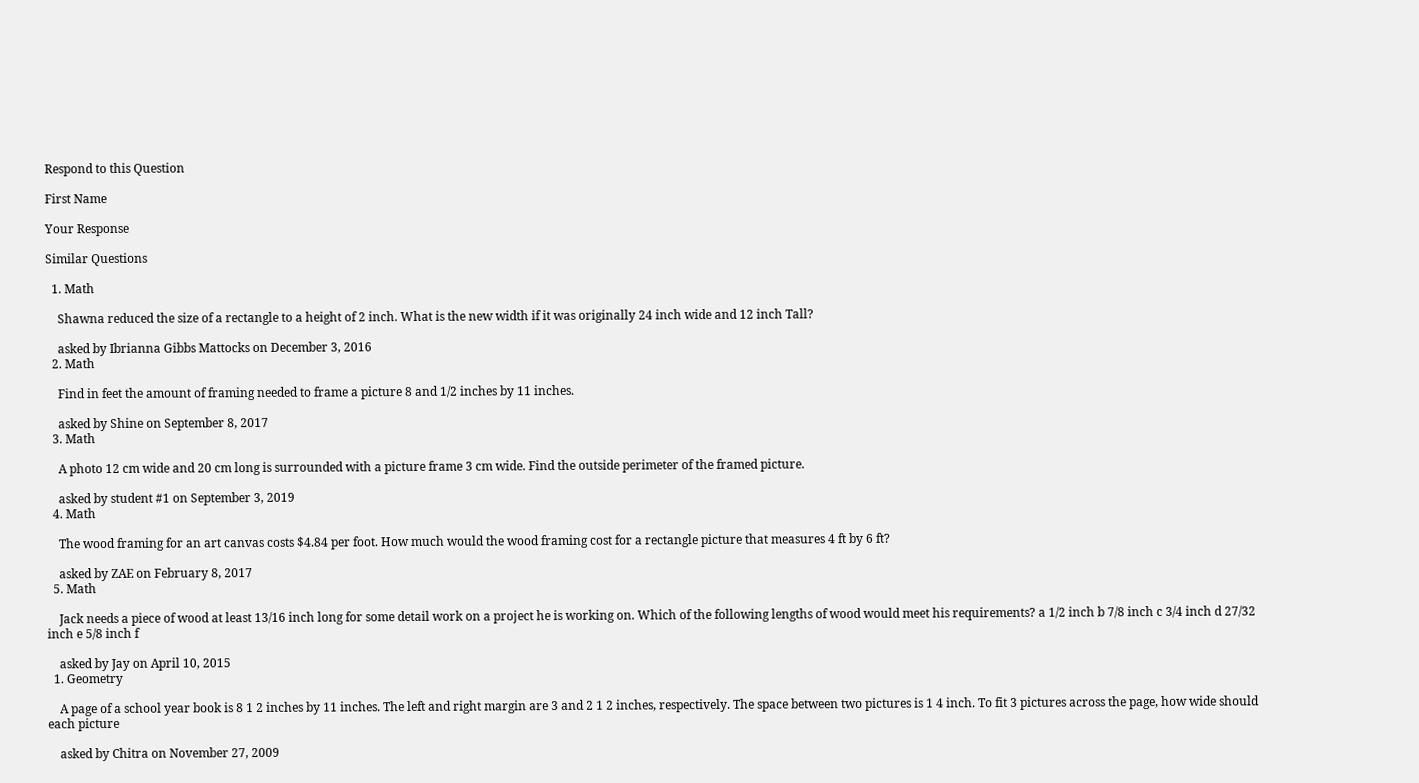Respond to this Question

First Name

Your Response

Similar Questions

  1. Math

    Shawna reduced the size of a rectangle to a height of 2 inch. What is the new width if it was originally 24 inch wide and 12 inch Tall?

    asked by Ibrianna Gibbs Mattocks on December 3, 2016
  2. Math

    Find in feet the amount of framing needed to frame a picture 8 and 1/2 inches by 11 inches.

    asked by Shine on September 8, 2017
  3. Math

    A photo 12 cm wide and 20 cm long is surrounded with a picture frame 3 cm wide. Find the outside perimeter of the framed picture.

    asked by student #1 on September 3, 2019
  4. Math

    The wood framing for an art canvas costs $4.84 per foot. How much would the wood framing cost for a rectangle picture that measures 4 ft by 6 ft?

    asked by ZAE on February 8, 2017
  5. Math

    Jack needs a piece of wood at least 13/16 inch long for some detail work on a project he is working on. Which of the following lengths of wood would meet his requirements? a 1/2 inch b 7/8 inch c 3/4 inch d 27/32 inch e 5/8 inch f

    asked by Jay on April 10, 2015
  1. Geometry

    A page of a school year book is 8 1 2 inches by 11 inches. The left and right margin are 3 and 2 1 2 inches, respectively. The space between two pictures is 1 4 inch. To fit 3 pictures across the page, how wide should each picture

    asked by Chitra on November 27, 2009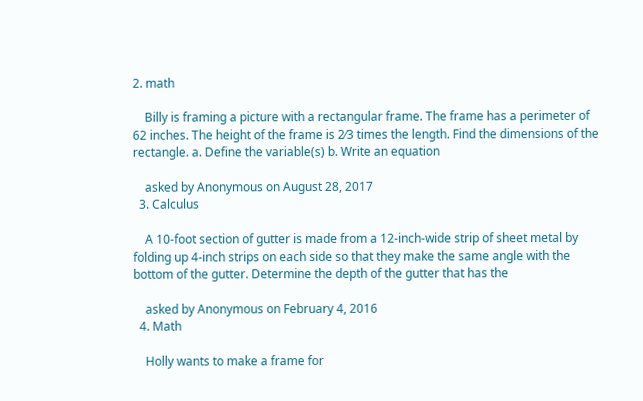2. math

    Billy is framing a picture with a rectangular frame. The frame has a perimeter of 62 inches. The height of the frame is 2⁄3 times the length. Find the dimensions of the rectangle. a. Define the variable(s) b. Write an equation

    asked by Anonymous on August 28, 2017
  3. Calculus

    A 10-foot section of gutter is made from a 12-inch-wide strip of sheet metal by folding up 4-inch strips on each side so that they make the same angle with the bottom of the gutter. Determine the depth of the gutter that has the

    asked by Anonymous on February 4, 2016
  4. Math

    Holly wants to make a frame for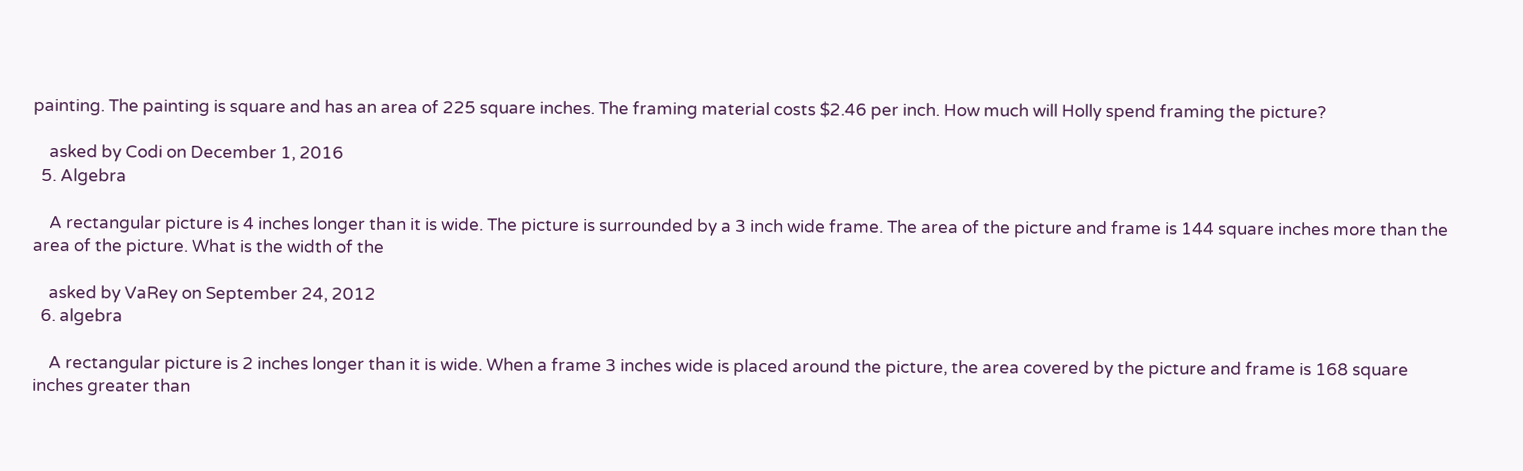painting. The painting is square and has an area of 225 square inches. The framing material costs $2.46 per inch. How much will Holly spend framing the picture?

    asked by Codi on December 1, 2016
  5. Algebra

    A rectangular picture is 4 inches longer than it is wide. The picture is surrounded by a 3 inch wide frame. The area of the picture and frame is 144 square inches more than the area of the picture. What is the width of the

    asked by VaRey on September 24, 2012
  6. algebra

    A rectangular picture is 2 inches longer than it is wide. When a frame 3 inches wide is placed around the picture, the area covered by the picture and frame is 168 square inches greater than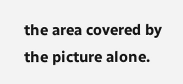the area covered by the picture alone.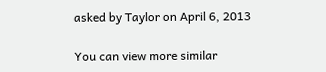asked by Taylor on April 6, 2013

You can view more similar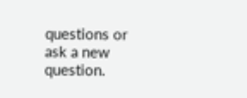questions or ask a new question.